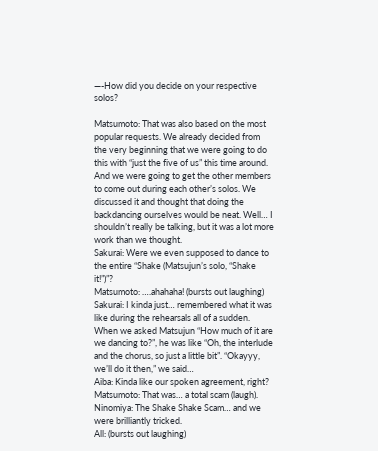—-How did you decide on your respective solos?

Matsumoto: That was also based on the most popular requests. We already decided from the very beginning that we were going to do this with “just the five of us” this time around. And we were going to get the other members to come out during each other’s solos. We discussed it and thought that doing the backdancing ourselves would be neat. Well… I shouldn’t really be talking, but it was a lot more work than we thought.
Sakurai: Were we even supposed to dance to the entire “Shake (Matsujun’s solo, “Shake it!”)”?
Matsumoto: ….ahahaha! (bursts out laughing)
Sakurai: I kinda just… remembered what it was like during the rehearsals all of a sudden. When we asked Matsujun “How much of it are we dancing to?”, he was like “Oh, the interlude and the chorus, so just a little bit”. “Okayyy, we’ll do it then,” we said…
Aiba: Kinda like our spoken agreement, right?
Matsumoto: That was… a total scam (laugh).
Ninomiya: The Shake Shake Scam… and we were brilliantly tricked.
All: (bursts out laughing)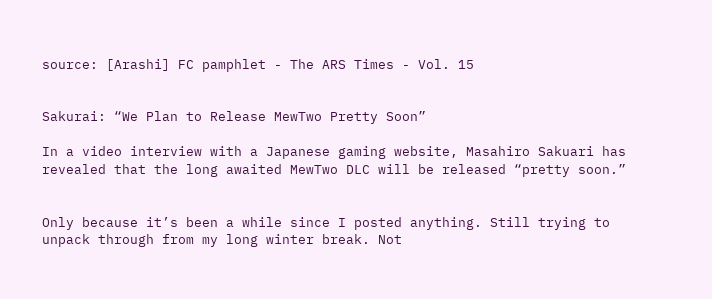source: [Arashi] FC pamphlet - The ARS Times - Vol. 15


Sakurai: “We Plan to Release MewTwo Pretty Soon”

In a video interview with a Japanese gaming website, Masahiro Sakuari has revealed that the long awaited MewTwo DLC will be released “pretty soon.”


Only because it’s been a while since I posted anything. Still trying to unpack through from my long winter break. Not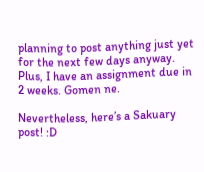planning to post anything just yet for the next few days anyway. Plus, I have an assignment due in 2 weeks. Gomen ne.

Nevertheless, here’s a Sakuary post! :D